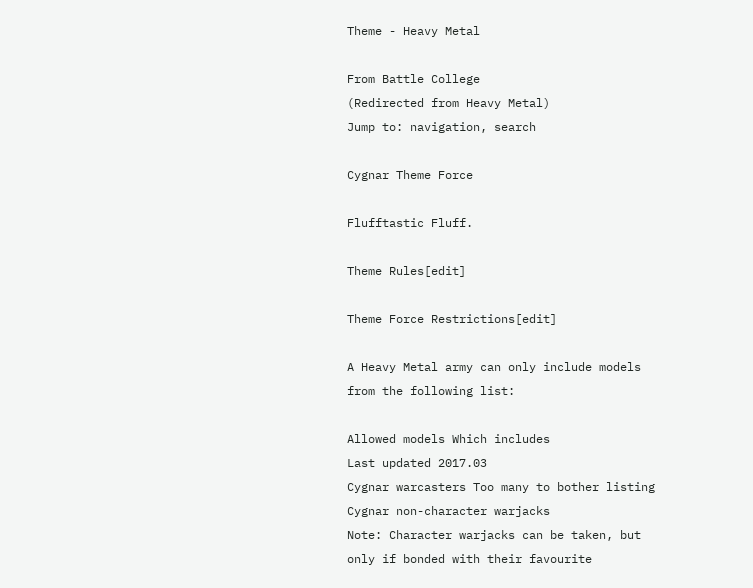Theme - Heavy Metal

From Battle College
(Redirected from Heavy Metal)
Jump to: navigation, search

Cygnar Theme Force

Flufftastic Fluff.

Theme Rules[edit]

Theme Force Restrictions[edit]

A Heavy Metal army can only include models from the following list:

Allowed models Which includes
Last updated 2017.03
Cygnar warcasters Too many to bother listing
Cygnar non-character warjacks
Note: Character warjacks can be taken, but only if bonded with their favourite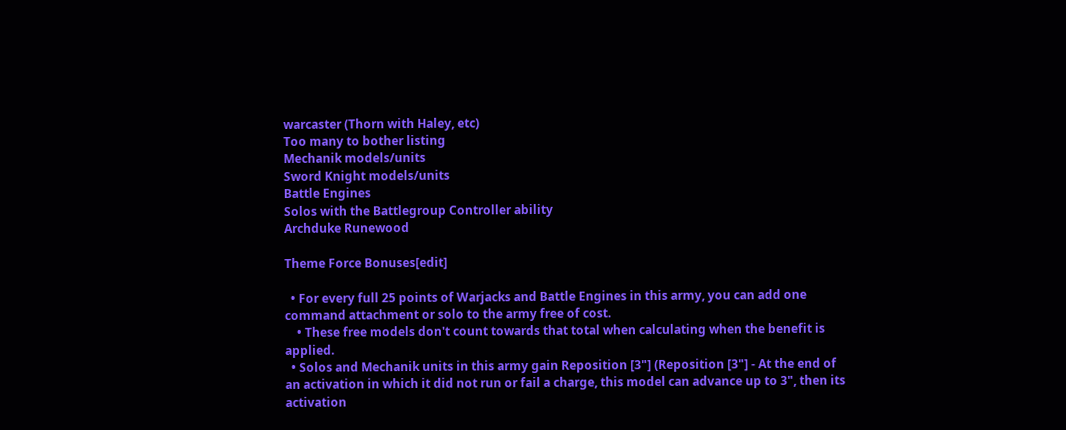warcaster (Thorn with Haley, etc)
Too many to bother listing
Mechanik models/units
Sword Knight models/units
Battle Engines
Solos with the Battlegroup Controller ability
Archduke Runewood

Theme Force Bonuses[edit]

  • For every full 25 points of Warjacks and Battle Engines in this army, you can add one command attachment or solo to the army free of cost.
    • These free models don't count towards that total when calculating when the benefit is applied.
  • Solos and Mechanik units in this army gain Reposition [3"] (Reposition [3"] - At the end of an activation in which it did not run or fail a charge, this model can advance up to 3", then its activation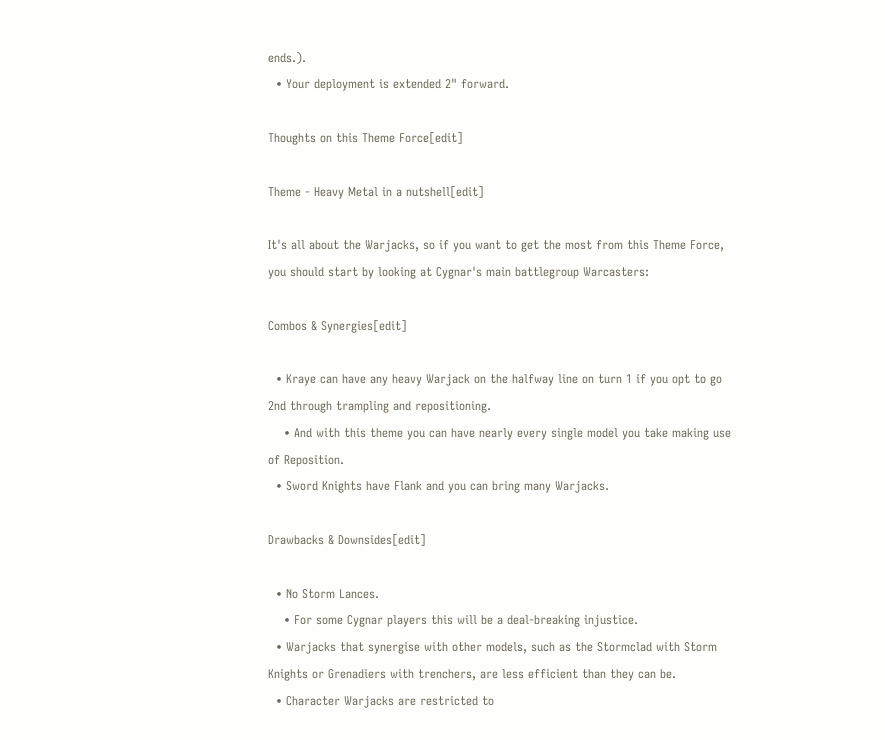ends.).
  • Your deployment is extended 2" forward.

Thoughts on this Theme Force[edit]

Theme - Heavy Metal in a nutshell[edit]

It's all about the Warjacks, so if you want to get the most from this Theme Force, you should start by looking at Cygnar's main battlegroup Warcasters:

Combos & Synergies[edit]

  • Kraye can have any heavy Warjack on the halfway line on turn 1 if you opt to go 2nd through trampling and repositioning.
    • And with this theme you can have nearly every single model you take making use of Reposition.
  • Sword Knights have Flank and you can bring many Warjacks.

Drawbacks & Downsides[edit]

  • No Storm Lances.
    • For some Cygnar players this will be a deal-breaking injustice.
  • Warjacks that synergise with other models, such as the Stormclad with Storm Knights or Grenadiers with trenchers, are less efficient than they can be.
  • Character Warjacks are restricted to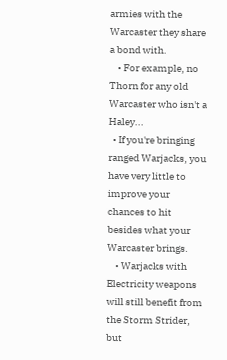armies with the Warcaster they share a bond with.
    • For example, no Thorn for any old Warcaster who isn't a Haley...
  • If you're bringing ranged Warjacks, you have very little to improve your chances to hit besides what your Warcaster brings.
    • Warjacks with Electricity weapons will still benefit from the Storm Strider, but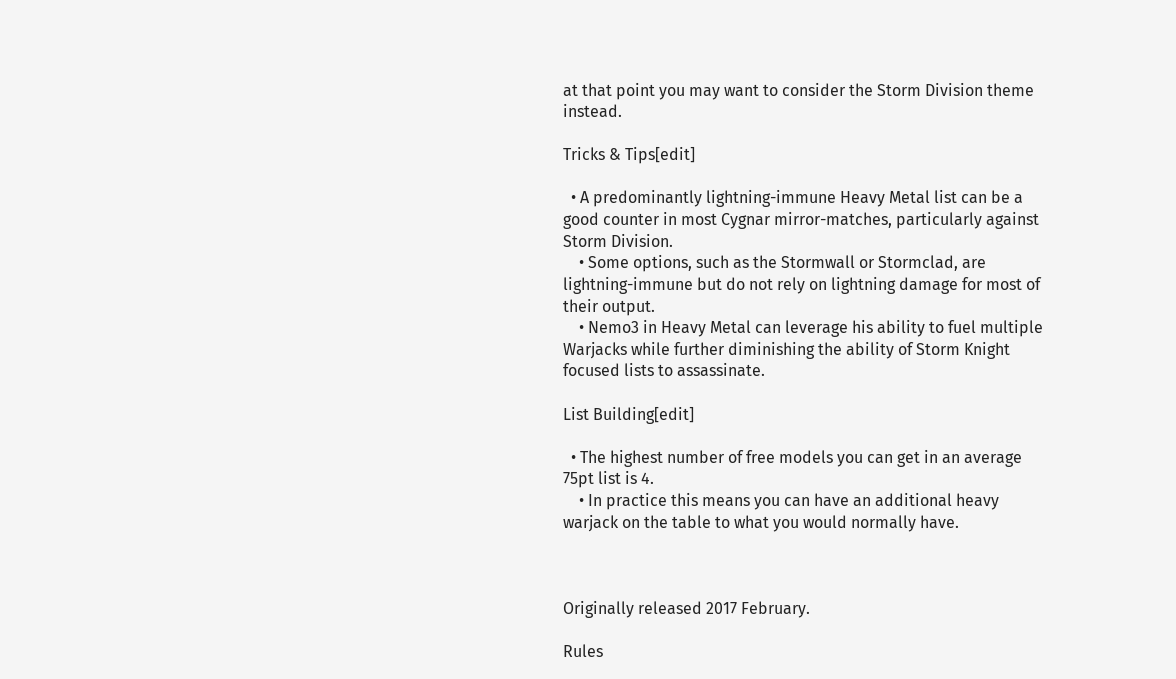at that point you may want to consider the Storm Division theme instead.

Tricks & Tips[edit]

  • A predominantly lightning-immune Heavy Metal list can be a good counter in most Cygnar mirror-matches, particularly against Storm Division.
    • Some options, such as the Stormwall or Stormclad, are lightning-immune but do not rely on lightning damage for most of their output.
    • Nemo3 in Heavy Metal can leverage his ability to fuel multiple Warjacks while further diminishing the ability of Storm Knight focused lists to assassinate.

List Building[edit]

  • The highest number of free models you can get in an average 75pt list is 4.
    • In practice this means you can have an additional heavy warjack on the table to what you would normally have.



Originally released 2017 February.

Rules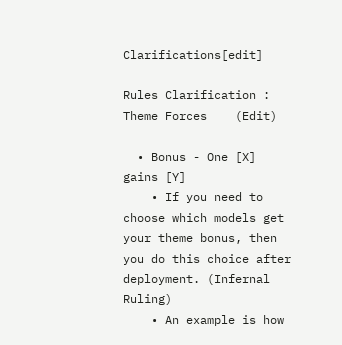Clarifications[edit]

Rules Clarification : Theme Forces    (Edit)

  • Bonus - One [X] gains [Y]
    • If you need to choose which models get your theme bonus, then you do this choice after deployment. (Infernal Ruling)
    • An example is how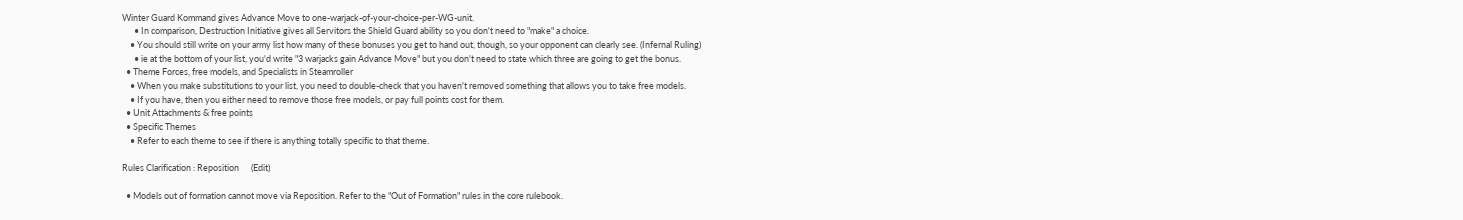Winter Guard Kommand gives Advance Move to one-warjack-of-your-choice-per-WG-unit.
      • In comparison, Destruction Initiative gives all Servitors the Shield Guard ability so you don't need to "make" a choice.
    • You should still write on your army list how many of these bonuses you get to hand out, though, so your opponent can clearly see. (Infernal Ruling)
      • ie at the bottom of your list, you'd write "3 warjacks gain Advance Move" but you don't need to state which three are going to get the bonus.
  • Theme Forces, free models, and Specialists in Steamroller
    • When you make substitutions to your list, you need to double-check that you haven't removed something that allows you to take free models.
    • If you have, then you either need to remove those free models, or pay full points cost for them.
  • Unit Attachments & free points
  • Specific Themes
    • Refer to each theme to see if there is anything totally specific to that theme.

Rules Clarification : Reposition      (Edit)

  • Models out of formation cannot move via Reposition. Refer to the "Out of Formation" rules in the core rulebook.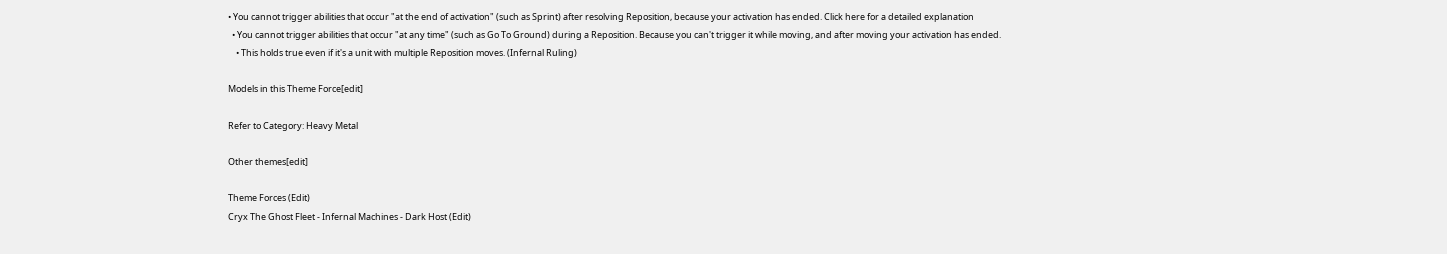• You cannot trigger abilities that occur "at the end of activation" (such as Sprint) after resolving Reposition, because your activation has ended. Click here for a detailed explanation
  • You cannot trigger abilities that occur "at any time" (such as Go To Ground) during a Reposition. Because you can't trigger it while moving, and after moving your activation has ended.
    • This holds true even if it's a unit with multiple Reposition moves. (Infernal Ruling)

Models in this Theme Force[edit]

Refer to Category: Heavy Metal

Other themes[edit]

Theme Forces (Edit)
Cryx The Ghost Fleet - Infernal Machines - Dark Host (Edit)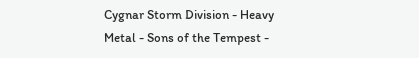Cygnar Storm Division - Heavy Metal - Sons of the Tempest -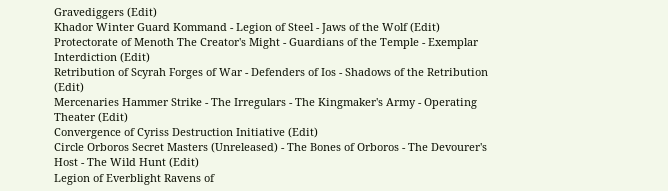Gravediggers (Edit)
Khador Winter Guard Kommand - Legion of Steel - Jaws of the Wolf (Edit)
Protectorate of Menoth The Creator's Might - Guardians of the Temple - Exemplar Interdiction (Edit)
Retribution of Scyrah Forges of War - Defenders of Ios - Shadows of the Retribution (Edit)
Mercenaries Hammer Strike - The Irregulars - The Kingmaker's Army - Operating Theater (Edit)
Convergence of Cyriss Destruction Initiative (Edit)
Circle Orboros Secret Masters (Unreleased) - The Bones of Orboros - The Devourer's Host - The Wild Hunt (Edit)
Legion of Everblight Ravens of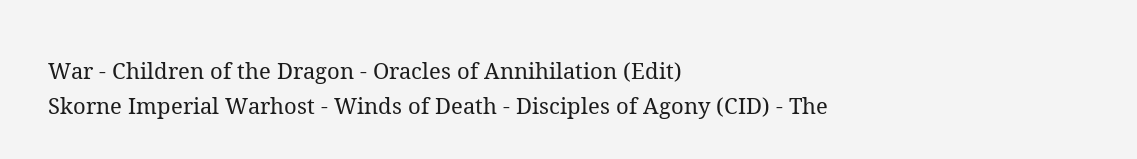War - Children of the Dragon - Oracles of Annihilation (Edit)
Skorne Imperial Warhost - Winds of Death - Disciples of Agony (CID) - The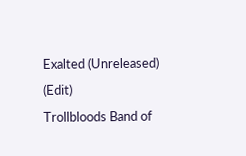Exalted (Unreleased) (Edit)
Trollbloods Band of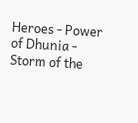Heroes - Power of Dhunia - Storm of the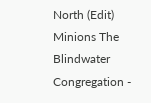North (Edit)
Minions The Blindwater Congregation -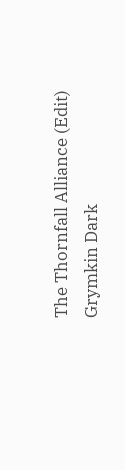The Thornfall Alliance (Edit)
Grymkin Dark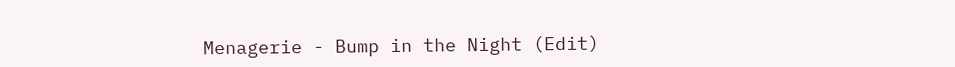Menagerie - Bump in the Night (Edit)